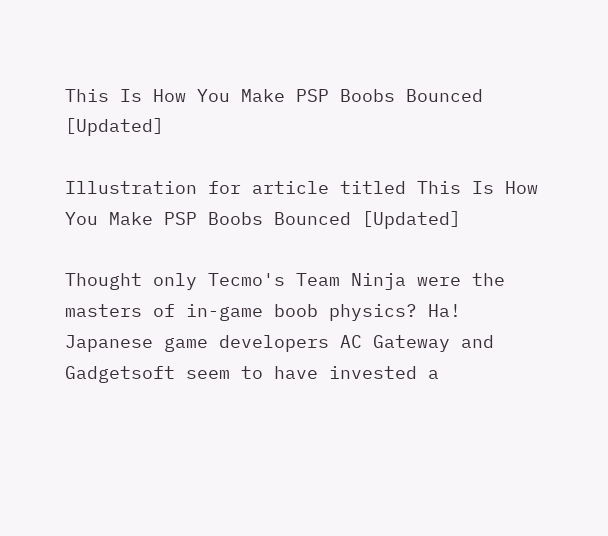This Is How You Make PSP Boobs Bounced [Updated]

Illustration for article titled This Is How You Make PSP Boobs Bounced [Updated]

Thought only Tecmo's Team Ninja were the masters of in-game boob physics? Ha! Japanese game developers AC Gateway and Gadgetsoft seem to have invested a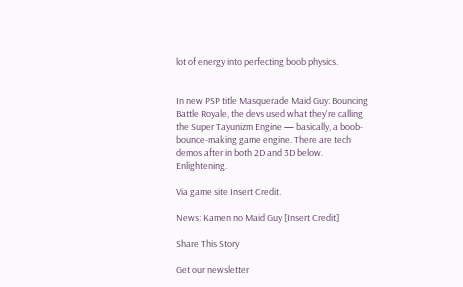lot of energy into perfecting boob physics.


In new PSP title Masquerade Maid Guy: Bouncing Battle Royale, the devs used what they're calling the Super Tayunizm Engine — basically, a boob-bounce-making game engine. There are tech demos after in both 2D and 3D below. Enlightening.

Via game site Insert Credit.

News: Kamen no Maid Guy [Insert Credit]

Share This Story

Get our newsletter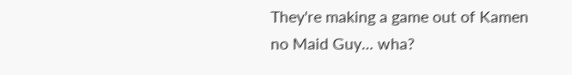They're making a game out of Kamen no Maid Guy... wha?